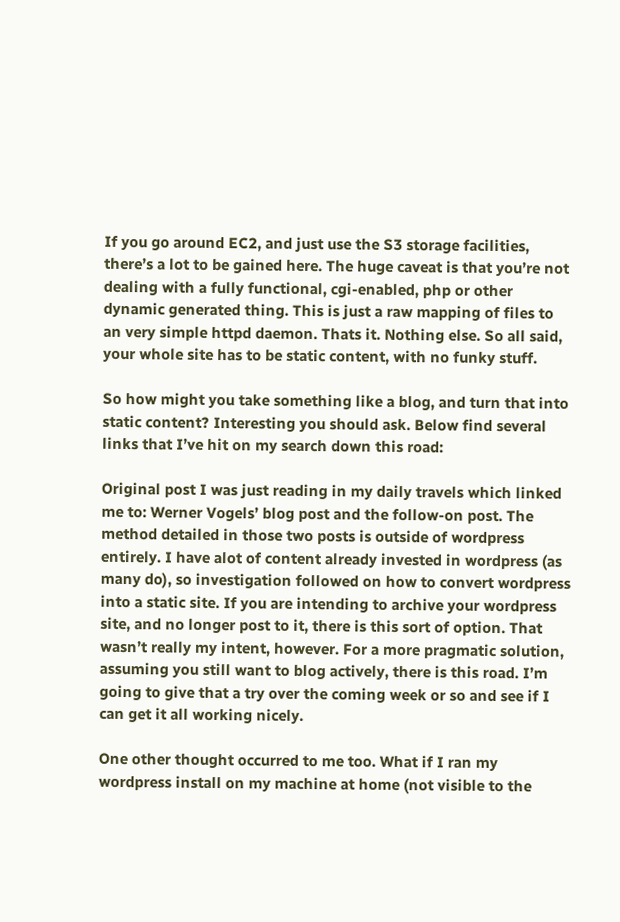If you go around EC2, and just use the S3 storage facilities, there’s a lot to be gained here. The huge caveat is that you’re not dealing with a fully functional, cgi-enabled, php or other dynamic generated thing. This is just a raw mapping of files to an very simple httpd daemon. Thats it. Nothing else. So all said, your whole site has to be static content, with no funky stuff.

So how might you take something like a blog, and turn that into static content? Interesting you should ask. Below find several links that I’ve hit on my search down this road:

Original post I was just reading in my daily travels which linked me to: Werner Vogels’ blog post and the follow-on post. The method detailed in those two posts is outside of wordpress entirely. I have alot of content already invested in wordpress (as many do), so investigation followed on how to convert wordpress into a static site. If you are intending to archive your wordpress site, and no longer post to it, there is this sort of option. That wasn’t really my intent, however. For a more pragmatic solution, assuming you still want to blog actively, there is this road. I’m going to give that a try over the coming week or so and see if I can get it all working nicely.

One other thought occurred to me too. What if I ran my wordpress install on my machine at home (not visible to the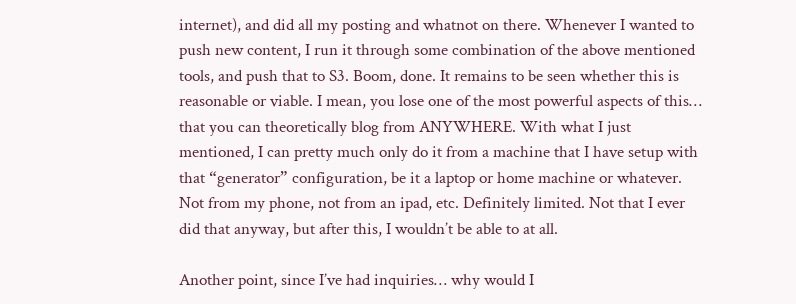internet), and did all my posting and whatnot on there. Whenever I wanted to push new content, I run it through some combination of the above mentioned tools, and push that to S3. Boom, done. It remains to be seen whether this is reasonable or viable. I mean, you lose one of the most powerful aspects of this… that you can theoretically blog from ANYWHERE. With what I just mentioned, I can pretty much only do it from a machine that I have setup with that “generator” configuration, be it a laptop or home machine or whatever. Not from my phone, not from an ipad, etc. Definitely limited. Not that I ever did that anyway, but after this, I wouldn’t be able to at all.

Another point, since I’ve had inquiries… why would I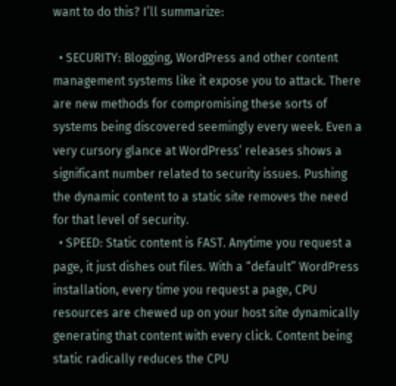want to do this? I’ll summarize:

  • SECURITY: Blogging, WordPress and other content management systems like it expose you to attack. There are new methods for compromising these sorts of systems being discovered seemingly every week. Even a very cursory glance at WordPress’ releases shows a significant number related to security issues. Pushing the dynamic content to a static site removes the need for that level of security.
  • SPEED: Static content is FAST. Anytime you request a page, it just dishes out files. With a “default” WordPress installation, every time you request a page, CPU resources are chewed up on your host site dynamically generating that content with every click. Content being static radically reduces the CPU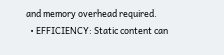and memory overhead required.
  • EFFICIENCY: Static content can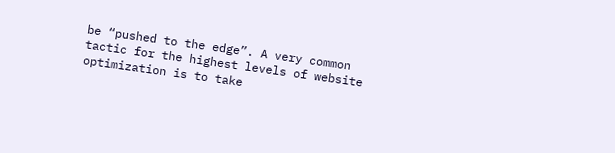be “pushed to the edge”. A very common tactic for the highest levels of website optimization is to take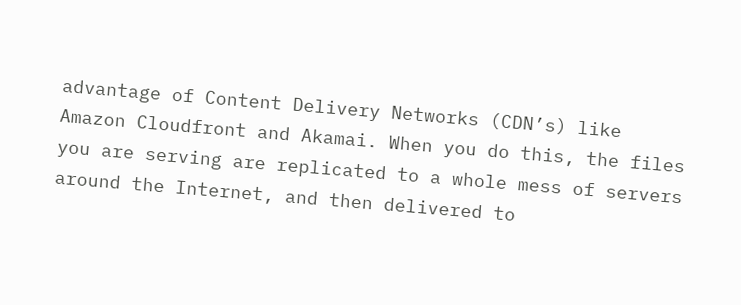advantage of Content Delivery Networks (CDN’s) like Amazon Cloudfront and Akamai. When you do this, the files you are serving are replicated to a whole mess of servers around the Internet, and then delivered to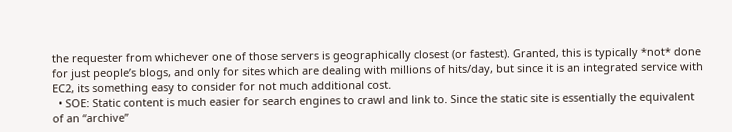the requester from whichever one of those servers is geographically closest (or fastest). Granted, this is typically *not* done for just people’s blogs, and only for sites which are dealing with millions of hits/day, but since it is an integrated service with EC2, its something easy to consider for not much additional cost.
  • SOE: Static content is much easier for search engines to crawl and link to. Since the static site is essentially the equivalent of an “archive”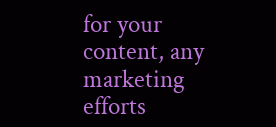for your content, any marketing efforts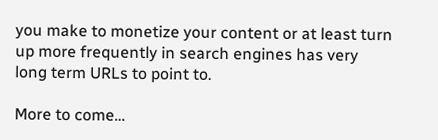you make to monetize your content or at least turn up more frequently in search engines has very long term URLs to point to.

More to come…